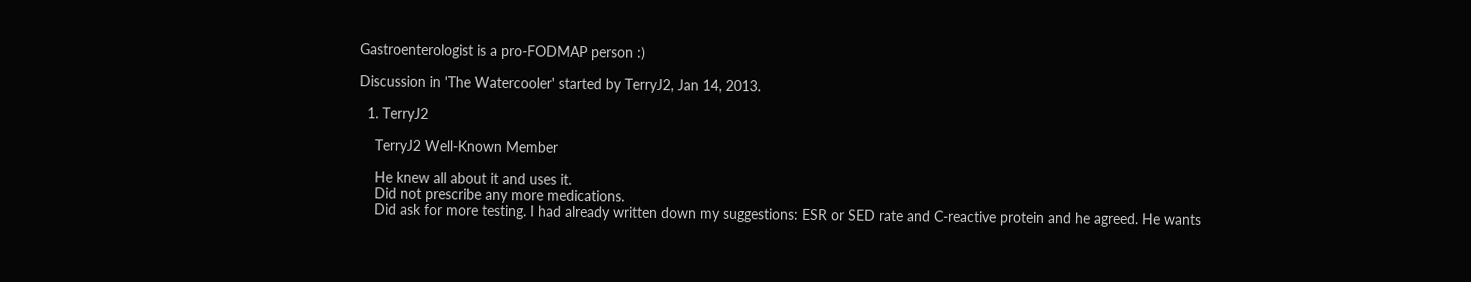Gastroenterologist is a pro-FODMAP person :)

Discussion in 'The Watercooler' started by TerryJ2, Jan 14, 2013.

  1. TerryJ2

    TerryJ2 Well-Known Member

    He knew all about it and uses it.
    Did not prescribe any more medications.
    Did ask for more testing. I had already written down my suggestions: ESR or SED rate and C-reactive protein and he agreed. He wants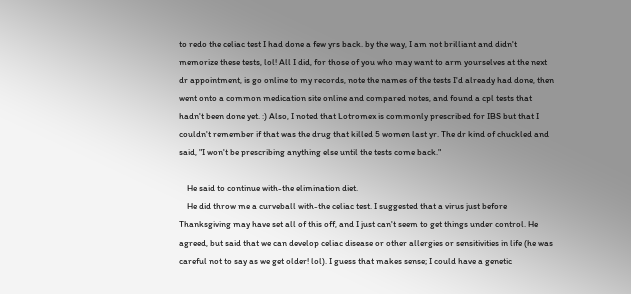to redo the celiac test I had done a few yrs back. by the way, I am not brilliant and didn't memorize these tests, lol! All I did, for those of you who may want to arm yourselves at the next dr appointment, is go online to my records, note the names of the tests I'd already had done, then went onto a common medication site online and compared notes, and found a cpl tests that hadn't been done yet. :) Also, I noted that Lotromex is commonly prescribed for IBS but that I couldn't remember if that was the drug that killed 5 women last yr. The dr kind of chuckled and said, "I won't be prescribing anything else until the tests come back."

    He said to continue with-the elimination diet.
    He did throw me a curveball with-the celiac test. I suggested that a virus just before Thanksgiving may have set all of this off, and I just can't seem to get things under control. He agreed, but said that we can develop celiac disease or other allergies or sensitivities in life (he was careful not to say as we get older! lol). I guess that makes sense; I could have a genetic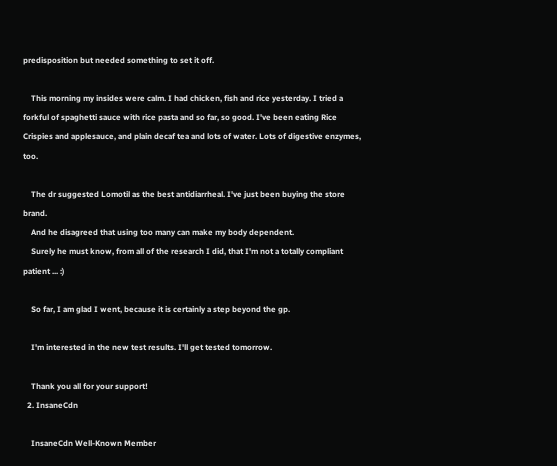predisposition but needed something to set it off.

    This morning my insides were calm. I had chicken, fish and rice yesterday. I tried a forkful of spaghetti sauce with rice pasta and so far, so good. I've been eating Rice Crispies and applesauce, and plain decaf tea and lots of water. Lots of digestive enzymes, too.

    The dr suggested Lomotil as the best antidiarrheal. I've just been buying the store brand.
    And he disagreed that using too many can make my body dependent.
    Surely he must know, from all of the research I did, that I'm not a totally compliant patient ... :)

    So far, I am glad I went, because it is certainly a step beyond the gp.

    I'm interested in the new test results. I'll get tested tomorrow.

    Thank you all for your support!
  2. InsaneCdn

    InsaneCdn Well-Known Member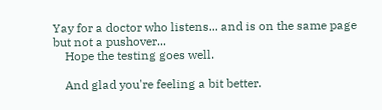Yay for a doctor who listens... and is on the same page but not a pushover...
    Hope the testing goes well.

    And glad you're feeling a bit better.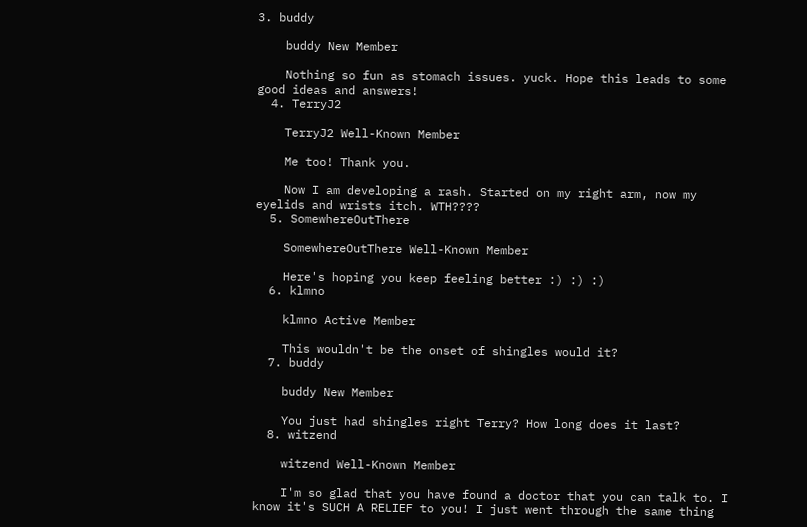3. buddy

    buddy New Member

    Nothing so fun as stomach issues. yuck. Hope this leads to some good ideas and answers!
  4. TerryJ2

    TerryJ2 Well-Known Member

    Me too! Thank you.

    Now I am developing a rash. Started on my right arm, now my eyelids and wrists itch. WTH????
  5. SomewhereOutThere

    SomewhereOutThere Well-Known Member

    Here's hoping you keep feeling better :) :) :)
  6. klmno

    klmno Active Member

    This wouldn't be the onset of shingles would it?
  7. buddy

    buddy New Member

    You just had shingles right Terry? How long does it last?
  8. witzend

    witzend Well-Known Member

    I'm so glad that you have found a doctor that you can talk to. I know it's SUCH A RELIEF to you! I just went through the same thing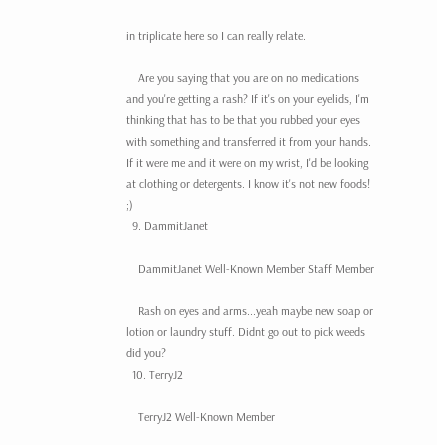in triplicate here so I can really relate.

    Are you saying that you are on no medications and you're getting a rash? If it's on your eyelids, I'm thinking that has to be that you rubbed your eyes with something and transferred it from your hands. If it were me and it were on my wrist, I'd be looking at clothing or detergents. I know it's not new foods! ;)
  9. DammitJanet

    DammitJanet Well-Known Member Staff Member

    Rash on eyes and arms...yeah maybe new soap or lotion or laundry stuff. Didnt go out to pick weeds did you?
  10. TerryJ2

    TerryJ2 Well-Known Member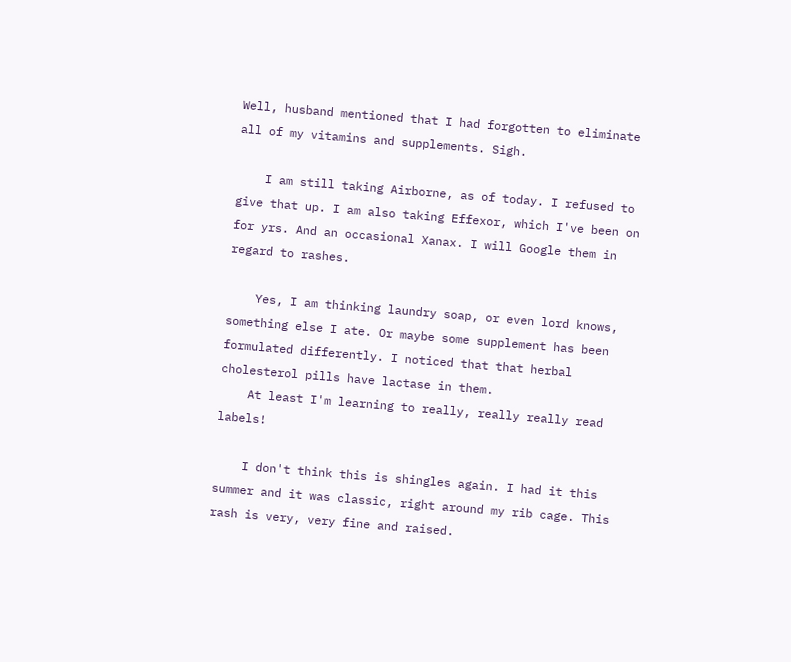Well, husband mentioned that I had forgotten to eliminate all of my vitamins and supplements. Sigh.

    I am still taking Airborne, as of today. I refused to give that up. I am also taking Effexor, which I've been on for yrs. And an occasional Xanax. I will Google them in regard to rashes.

    Yes, I am thinking laundry soap, or even lord knows, something else I ate. Or maybe some supplement has been formulated differently. I noticed that that herbal cholesterol pills have lactase in them.
    At least I'm learning to really, really really read labels!

    I don't think this is shingles again. I had it this summer and it was classic, right around my rib cage. This rash is very, very fine and raised.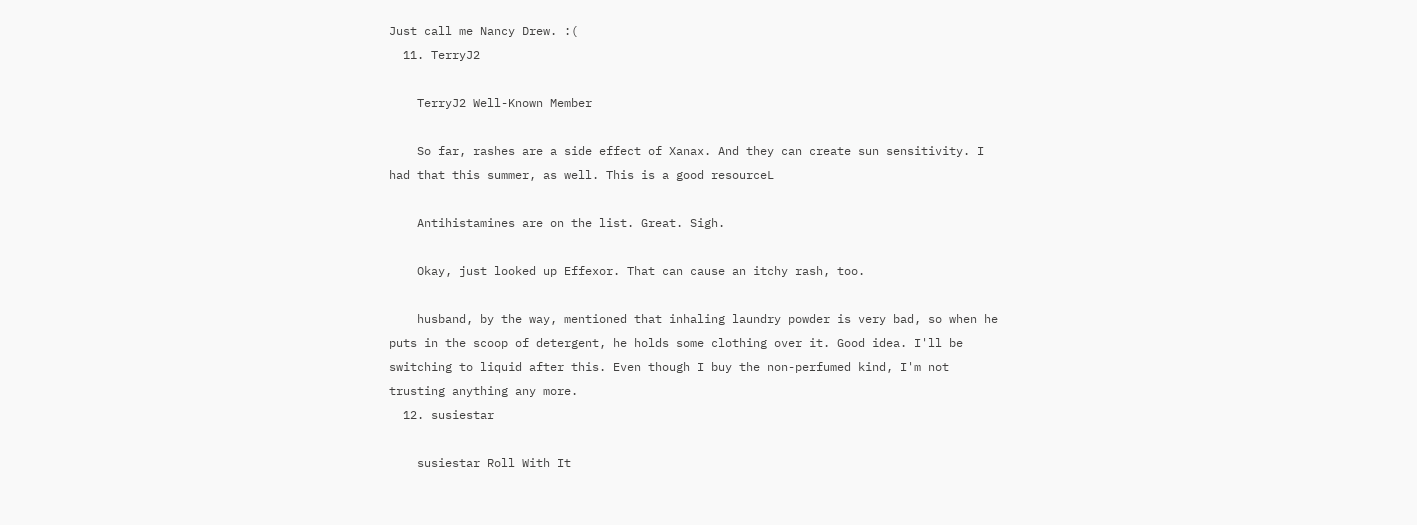Just call me Nancy Drew. :(
  11. TerryJ2

    TerryJ2 Well-Known Member

    So far, rashes are a side effect of Xanax. And they can create sun sensitivity. I had that this summer, as well. This is a good resourceL

    Antihistamines are on the list. Great. Sigh.

    Okay, just looked up Effexor. That can cause an itchy rash, too.

    husband, by the way, mentioned that inhaling laundry powder is very bad, so when he puts in the scoop of detergent, he holds some clothing over it. Good idea. I'll be switching to liquid after this. Even though I buy the non-perfumed kind, I'm not trusting anything any more.
  12. susiestar

    susiestar Roll With It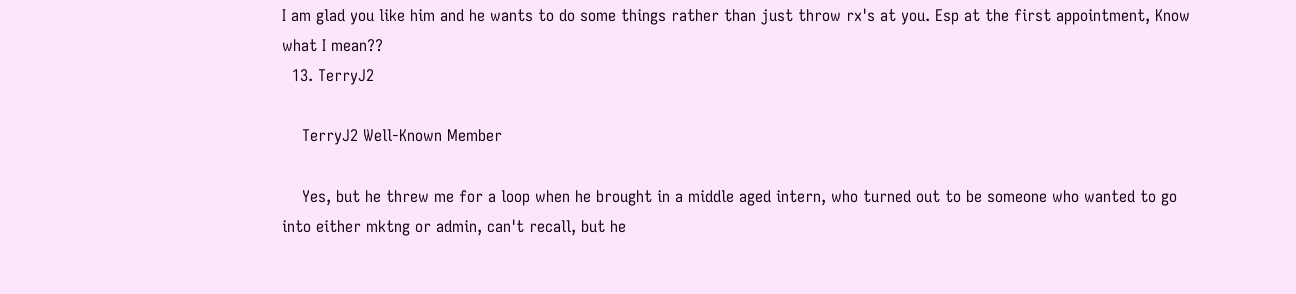I am glad you like him and he wants to do some things rather than just throw rx's at you. Esp at the first appointment, Know what I mean??
  13. TerryJ2

    TerryJ2 Well-Known Member

    Yes, but he threw me for a loop when he brought in a middle aged intern, who turned out to be someone who wanted to go into either mktng or admin, can't recall, but he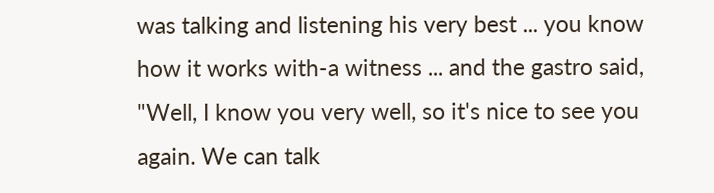was talking and listening his very best ... you know how it works with-a witness ... and the gastro said, "Well, I know you very well, so it's nice to see you again. We can talk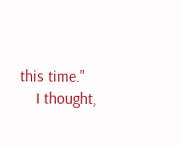this time."
    I thought,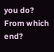you do? From which end?